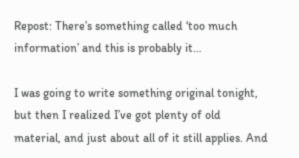Repost: There’s something called ‘too much information’ and this is probably it…

I was going to write something original tonight, but then I realized I’ve got plenty of old material, and just about all of it still applies. And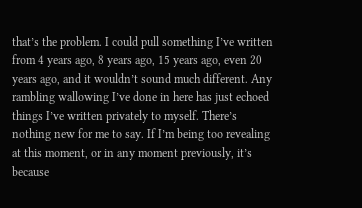that’s the problem. I could pull something I’ve written from 4 years ago, 8 years ago, 15 years ago, even 20 years ago, and it wouldn’t sound much different. Any rambling wallowing I’ve done in here has just echoed things I’ve written privately to myself. There’s nothing new for me to say. If I’m being too revealing at this moment, or in any moment previously, it’s because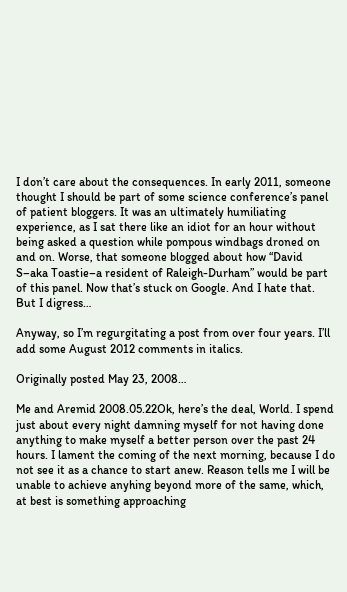I don’t care about the consequences. In early 2011, someone thought I should be part of some science conference’s panel of patient bloggers. It was an ultimately humiliating experience, as I sat there like an idiot for an hour without being asked a question while pompous windbags droned on and on. Worse, that someone blogged about how “David S–aka Toastie–a resident of Raleigh-Durham” would be part of this panel. Now that’s stuck on Google. And I hate that. But I digress…

Anyway, so I’m regurgitating a post from over four years. I’ll add some August 2012 comments in italics.

Originally posted May 23, 2008…

Me and Aremid 2008.05.22Ok, here’s the deal, World. I spend just about every night damning myself for not having done anything to make myself a better person over the past 24 hours. I lament the coming of the next morning, because I do not see it as a chance to start anew. Reason tells me I will be unable to achieve anyhing beyond more of the same, which, at best is something approaching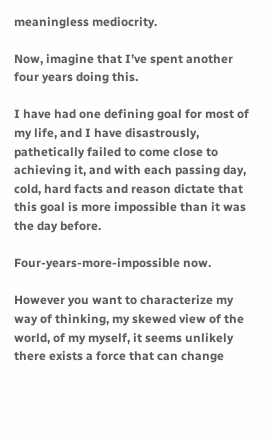meaningless mediocrity.

Now, imagine that I’ve spent another four years doing this.

I have had one defining goal for most of my life, and I have disastrously, pathetically failed to come close to achieving it, and with each passing day, cold, hard facts and reason dictate that this goal is more impossible than it was the day before.

Four-years-more-impossible now.

However you want to characterize my way of thinking, my skewed view of the world, of my myself, it seems unlikely there exists a force that can change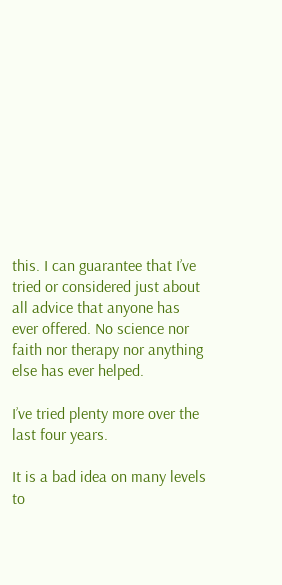this. I can guarantee that I’ve tried or considered just about all advice that anyone has ever offered. No science nor faith nor therapy nor anything else has ever helped.

I’ve tried plenty more over the last four years.

It is a bad idea on many levels to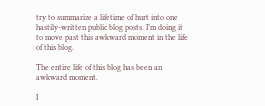try to summarize a lifetime of hurt into one hastily-written public blog posts. I’m doing it to move past this awkward moment in the life of this blog.

The entire life of this blog has been an awkward moment.

I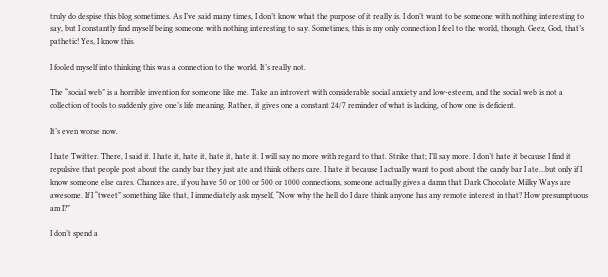truly do despise this blog sometimes. As I’ve said many times, I don’t know what the purpose of it really is. I don’t want to be someone with nothing interesting to say, but I constantly find myself being someone with nothing interesting to say. Sometimes, this is my only connection I feel to the world, though. Geez, God, that’s pathetic! Yes, I know this.

I fooled myself into thinking this was a connection to the world. It’s really not.

The “social web” is a horrible invention for someone like me. Take an introvert with considerable social anxiety and low-esteem, and the social web is not a collection of tools to suddenly give one’s life meaning. Rather, it gives one a constant 24/7 reminder of what is lacking, of how one is deficient.

It’s even worse now.

I hate Twitter. There, I said it. I hate it, hate it, hate it, hate it. I will say no more with regard to that. Strike that; I’ll say more. I don’t hate it because I find it repulsive that people post about the candy bar they just ate and think others care. I hate it because I actually want to post about the candy bar I ate…but only if I know someone else cares. Chances are, if you have 50 or 100 or 500 or 1000 connections, someone actually gives a damn that Dark Chocolate Milky Ways are awesome. If I “tweet” something like that, I immediately ask myself, “Now why the hell do I dare think anyone has any remote interest in that? How presumptuous am I?”

I don’t spend a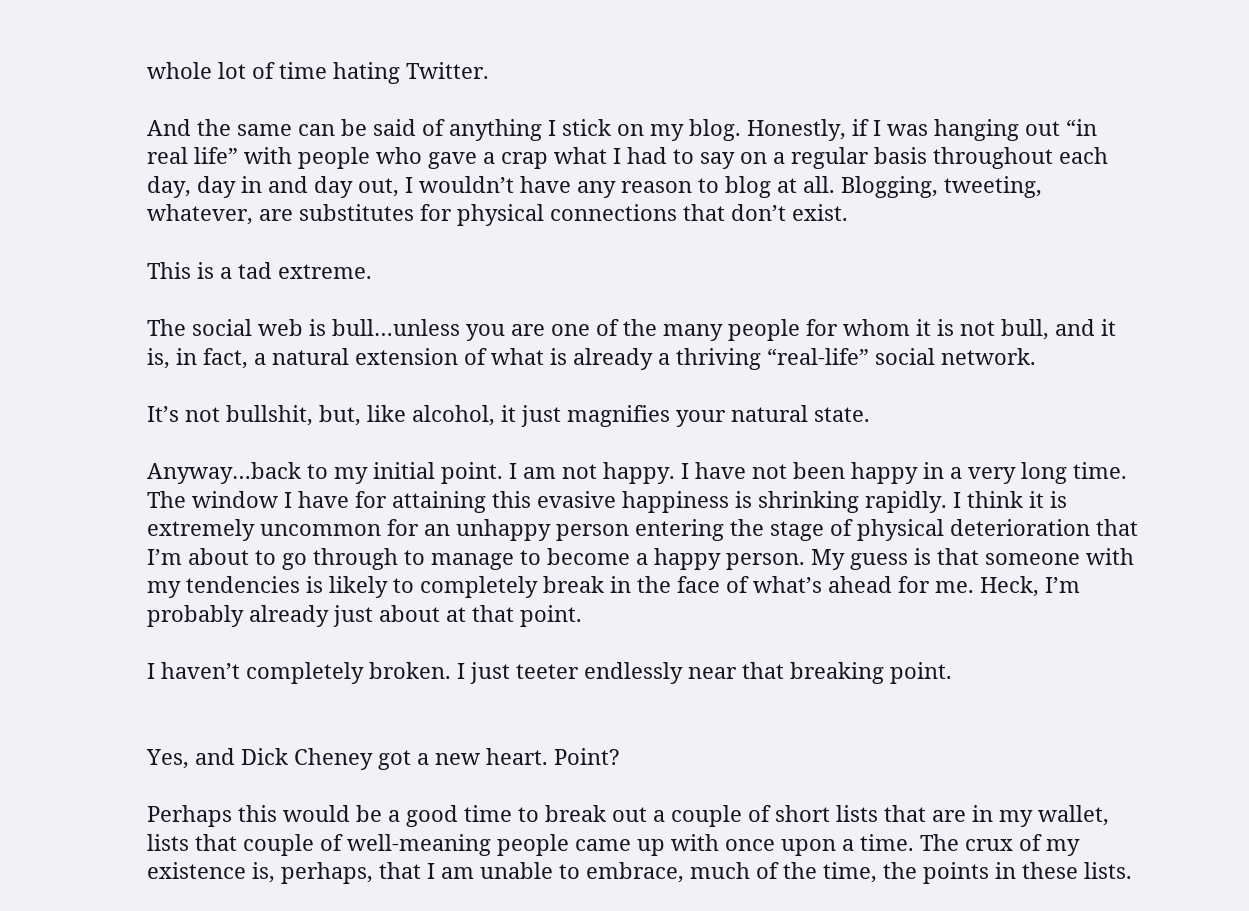whole lot of time hating Twitter.

And the same can be said of anything I stick on my blog. Honestly, if I was hanging out “in real life” with people who gave a crap what I had to say on a regular basis throughout each day, day in and day out, I wouldn’t have any reason to blog at all. Blogging, tweeting, whatever, are substitutes for physical connections that don’t exist.

This is a tad extreme.

The social web is bull…unless you are one of the many people for whom it is not bull, and it is, in fact, a natural extension of what is already a thriving “real-life” social network.

It’s not bullshit, but, like alcohol, it just magnifies your natural state.

Anyway…back to my initial point. I am not happy. I have not been happy in a very long time. The window I have for attaining this evasive happiness is shrinking rapidly. I think it is extremely uncommon for an unhappy person entering the stage of physical deterioration that I’m about to go through to manage to become a happy person. My guess is that someone with my tendencies is likely to completely break in the face of what’s ahead for me. Heck, I’m probably already just about at that point.

I haven’t completely broken. I just teeter endlessly near that breaking point.


Yes, and Dick Cheney got a new heart. Point?

Perhaps this would be a good time to break out a couple of short lists that are in my wallet, lists that couple of well-meaning people came up with once upon a time. The crux of my existence is, perhaps, that I am unable to embrace, much of the time, the points in these lists.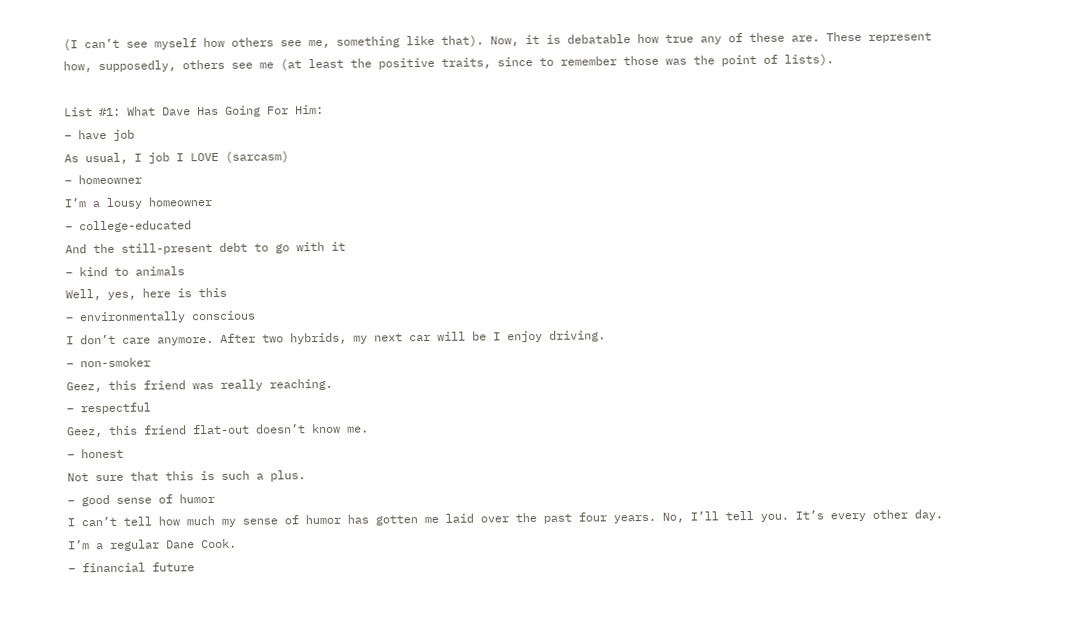(I can’t see myself how others see me, something like that). Now, it is debatable how true any of these are. These represent how, supposedly, others see me (at least the positive traits, since to remember those was the point of lists).

List #1: What Dave Has Going For Him:
– have job
As usual, I job I LOVE (sarcasm)
– homeowner
I’m a lousy homeowner
– college-educated
And the still-present debt to go with it
– kind to animals
Well, yes, here is this
– environmentally conscious
I don’t care anymore. After two hybrids, my next car will be I enjoy driving.
– non-smoker
Geez, this friend was really reaching.
– respectful
Geez, this friend flat-out doesn’t know me.
– honest
Not sure that this is such a plus.
– good sense of humor
I can’t tell how much my sense of humor has gotten me laid over the past four years. No, I’ll tell you. It’s every other day. I’m a regular Dane Cook.
– financial future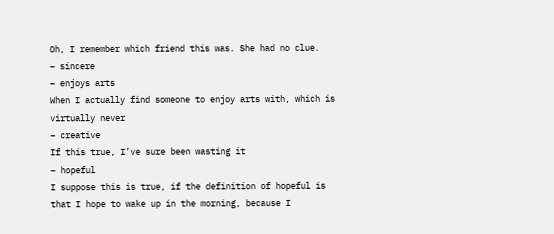Oh, I remember which friend this was. She had no clue.
– sincere
– enjoys arts
When I actually find someone to enjoy arts with, which is virtually never
– creative
If this true, I’ve sure been wasting it
– hopeful
I suppose this is true, if the definition of hopeful is that I hope to wake up in the morning, because I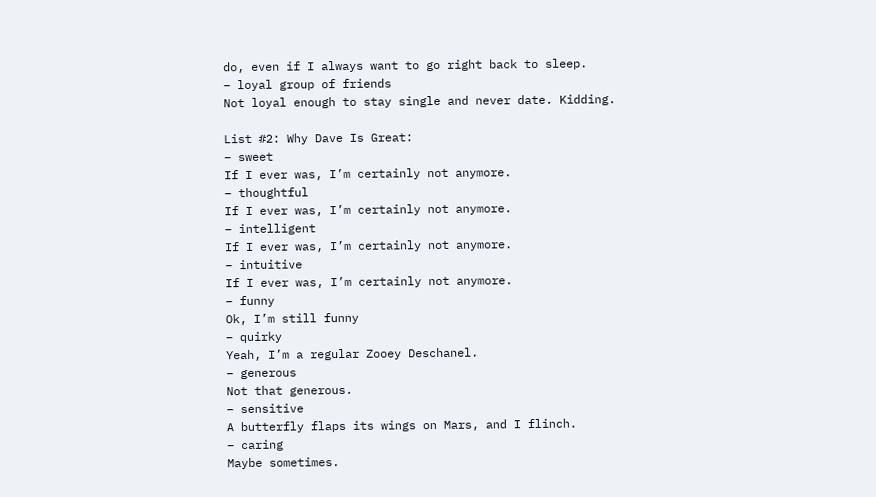do, even if I always want to go right back to sleep.
– loyal group of friends
Not loyal enough to stay single and never date. Kidding.

List #2: Why Dave Is Great:
– sweet
If I ever was, I’m certainly not anymore.
– thoughtful
If I ever was, I’m certainly not anymore.
– intelligent
If I ever was, I’m certainly not anymore.
– intuitive
If I ever was, I’m certainly not anymore.
– funny
Ok, I’m still funny
– quirky
Yeah, I’m a regular Zooey Deschanel.
– generous
Not that generous.
– sensitive
A butterfly flaps its wings on Mars, and I flinch.
– caring
Maybe sometimes.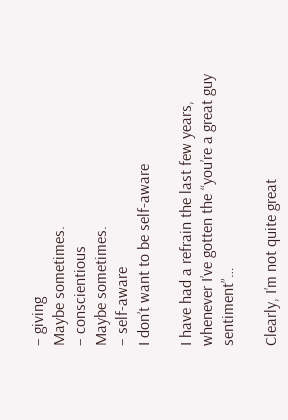– giving
Maybe sometimes.
– conscientious
Maybe sometimes.
– self-aware
I don’t want to be self-aware

I have had a refrain the last few years, whenever I’ve gotten the “you’re a great guy sentiment”…

Clearly, I’m not quite great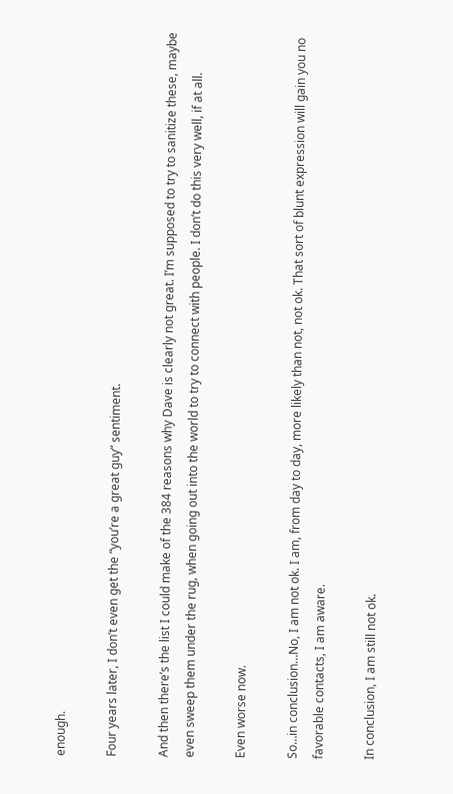enough.

Four years later, I don’t even get the “you’re a great guy” sentiment.

And then there’s the list I could make of the 384 reasons why Dave is clearly not great. I’m supposed to try to sanitize these, maybe even sweep them under the rug, when going out into the world to try to connect with people. I don’t do this very well, if at all.

Even worse now.

So…in conclusion…No, I am not ok. I am, from day to day, more likely than not, not ok. That sort of blunt expression will gain you no favorable contacts, I am aware.

In conclusion, I am still not ok.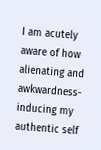I am acutely aware of how alienating and awkwardness-inducing my authentic self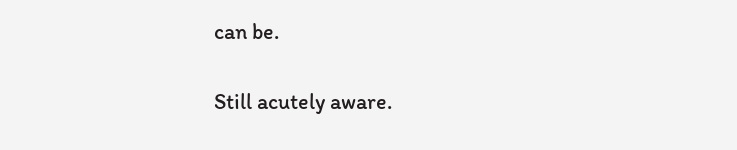can be.

Still acutely aware.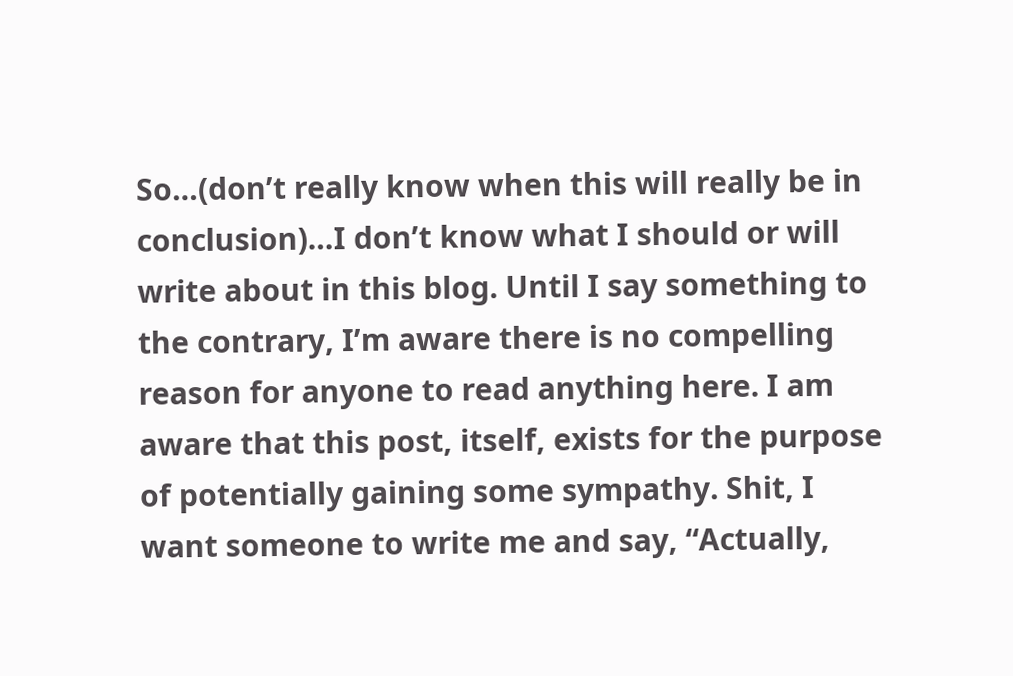So…(don’t really know when this will really be in conclusion)…I don’t know what I should or will write about in this blog. Until I say something to the contrary, I’m aware there is no compelling reason for anyone to read anything here. I am aware that this post, itself, exists for the purpose of potentially gaining some sympathy. Shit, I want someone to write me and say, “Actually,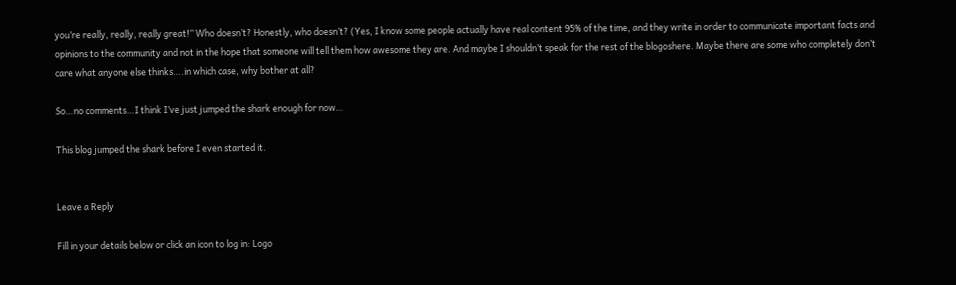you’re really, really, really great!” Who doesn’t? Honestly, who doesn’t? (Yes, I know some people actually have real content 95% of the time, and they write in order to communicate important facts and opinions to the community and not in the hope that someone will tell them how awesome they are. And maybe I shouldn’t speak for the rest of the blogoshere. Maybe there are some who completely don’t care what anyone else thinks….in which case, why bother at all?

So…no comments…I think I’ve just jumped the shark enough for now…

This blog jumped the shark before I even started it.


Leave a Reply

Fill in your details below or click an icon to log in: Logo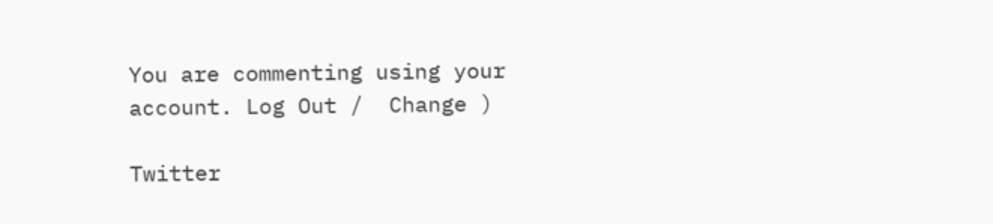You are commenting using your account. Log Out /  Change )

Twitter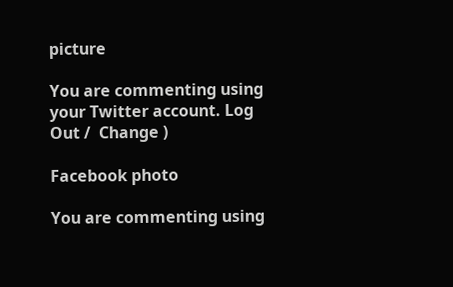picture

You are commenting using your Twitter account. Log Out /  Change )

Facebook photo

You are commenting using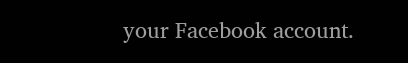your Facebook account.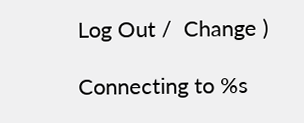Log Out /  Change )

Connecting to %s